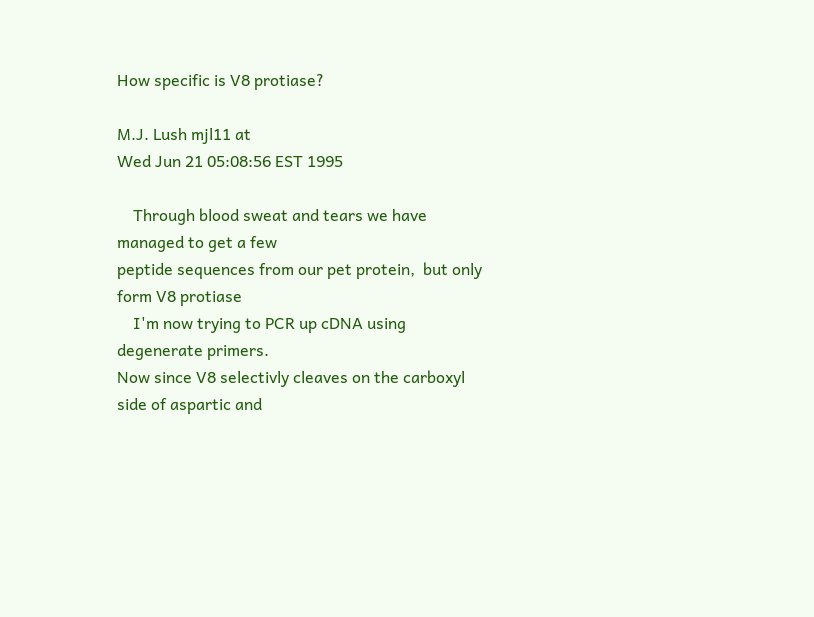How specific is V8 protiase?

M.J. Lush mjl11 at
Wed Jun 21 05:08:56 EST 1995

    Through blood sweat and tears we have managed to get a few
peptide sequences from our pet protein,  but only form V8 protiase
    I'm now trying to PCR up cDNA using degenerate primers.
Now since V8 selectivly cleaves on the carboxyl side of aspartic and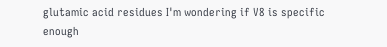glutamic acid residues I'm wondering if V8 is specific enough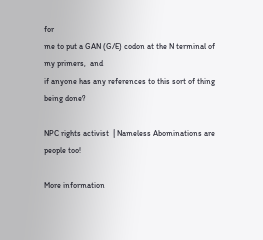for
me to put a GAN (G/E) codon at the N terminal of my primers,  and
if anyone has any references to this sort of thing being done?

NPC rights activist  | Nameless Abominations are people too!

More information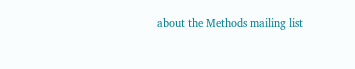about the Methods mailing list